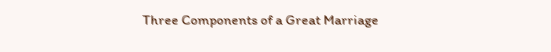Three Components of a Great Marriage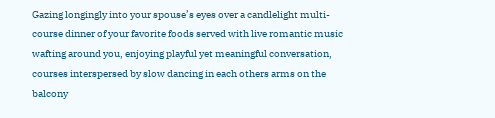Gazing longingly into your spouse’s eyes over a candlelight multi-course dinner of your favorite foods served with live romantic music wafting around you, enjoying playful yet meaningful conversation, courses interspersed by slow dancing in each others arms on the balcony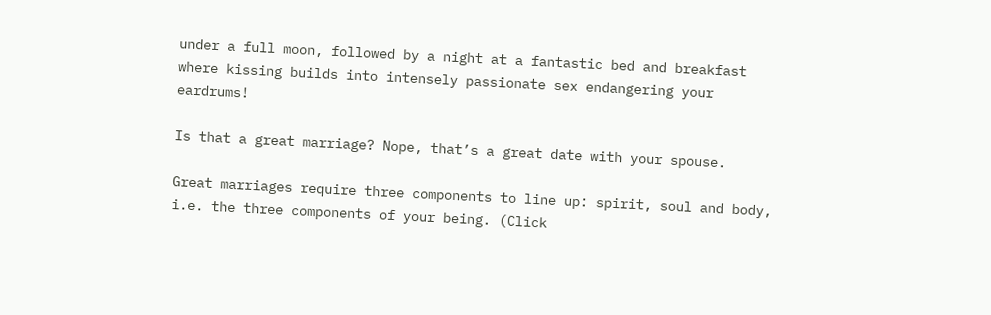under a full moon, followed by a night at a fantastic bed and breakfast where kissing builds into intensely passionate sex endangering your eardrums!

Is that a great marriage? Nope, that’s a great date with your spouse.

Great marriages require three components to line up: spirit, soul and body, i.e. the three components of your being. (Click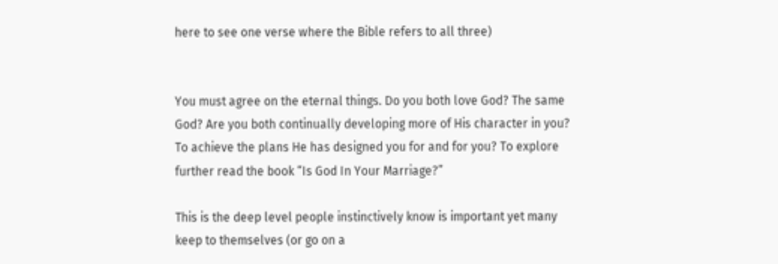here to see one verse where the Bible refers to all three)


You must agree on the eternal things. Do you both love God? The same God? Are you both continually developing more of His character in you? To achieve the plans He has designed you for and for you? To explore further read the book “Is God In Your Marriage?”

This is the deep level people instinctively know is important yet many keep to themselves (or go on a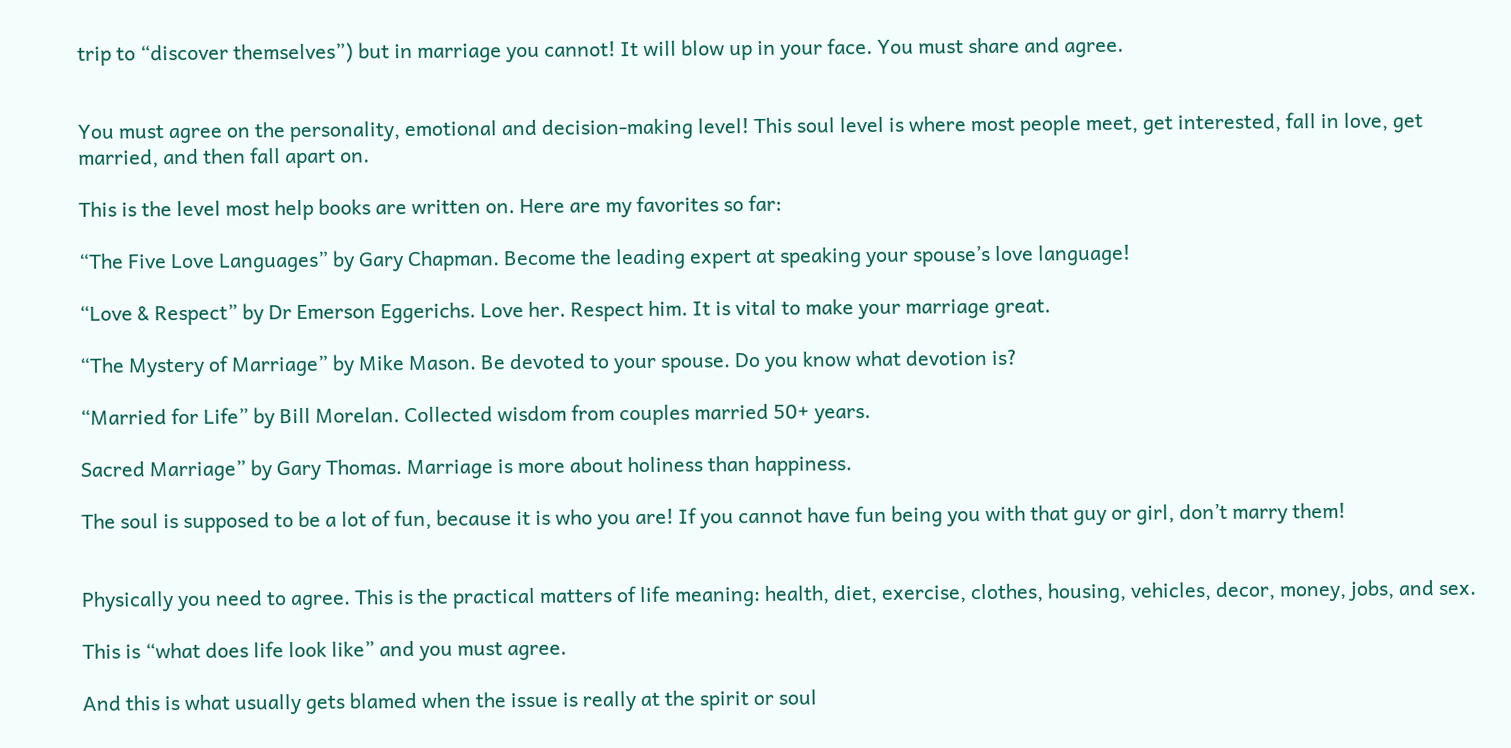trip to “discover themselves”) but in marriage you cannot! It will blow up in your face. You must share and agree.


You must agree on the personality, emotional and decision-making level! This soul level is where most people meet, get interested, fall in love, get married, and then fall apart on.

This is the level most help books are written on. Here are my favorites so far:

“The Five Love Languages” by Gary Chapman. Become the leading expert at speaking your spouse’s love language!

“Love & Respect” by Dr Emerson Eggerichs. Love her. Respect him. It is vital to make your marriage great.

“The Mystery of Marriage” by Mike Mason. Be devoted to your spouse. Do you know what devotion is?

“Married for Life” by Bill Morelan. Collected wisdom from couples married 50+ years.

Sacred Marriage” by Gary Thomas. Marriage is more about holiness than happiness.

The soul is supposed to be a lot of fun, because it is who you are! If you cannot have fun being you with that guy or girl, don’t marry them!


Physically you need to agree. This is the practical matters of life meaning: health, diet, exercise, clothes, housing, vehicles, decor, money, jobs, and sex.

This is “what does life look like” and you must agree.

And this is what usually gets blamed when the issue is really at the spirit or soul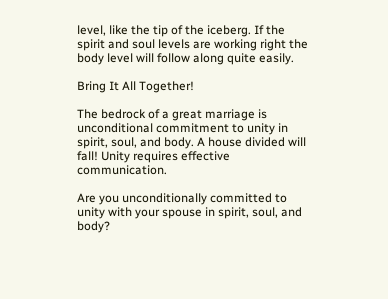level, like the tip of the iceberg. If the spirit and soul levels are working right the body level will follow along quite easily.

Bring It All Together!

The bedrock of a great marriage is unconditional commitment to unity in spirit, soul, and body. A house divided will fall! Unity requires effective communication.

Are you unconditionally committed to unity with your spouse in spirit, soul, and body?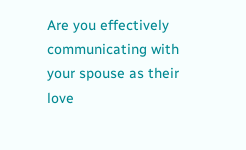Are you effectively communicating with your spouse as their love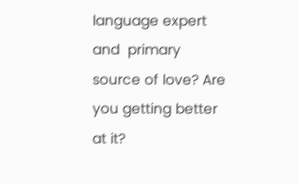language expert and  primary source of love? Are you getting better at it?